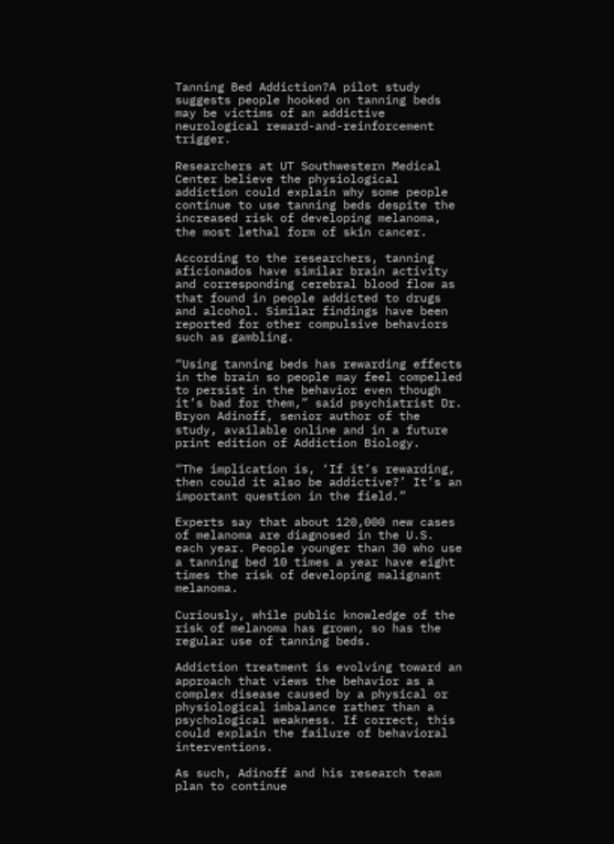Tanning Bed Addiction?A pilot study suggests people hooked on tanning beds may be victims of an addictive neurological reward-and-reinforcement trigger.

Researchers at UT Southwestern Medical Center believe the physiological addiction could explain why some people continue to use tanning beds despite the increased risk of developing melanoma, the most lethal form of skin cancer.

According to the researchers, tanning aficionados have similar brain activity and corresponding cerebral blood flow as that found in people addicted to drugs and alcohol. Similar findings have been reported for other compulsive behaviors such as gambling.

“Using tanning beds has rewarding effects in the brain so people may feel compelled to persist in the behavior even though it’s bad for them,” said psychiatrist Dr. Bryon Adinoff, senior author of the study, available online and in a future print edition of Addiction Biology.

“The implication is, ‘If it’s rewarding, then could it also be addictive?’ It’s an important question in the field.”

Experts say that about 120,000 new cases of melanoma are diagnosed in the U.S. each year. People younger than 30 who use a tanning bed 10 times a year have eight times the risk of developing malignant melanoma.

Curiously, while public knowledge of the risk of melanoma has grown, so has the regular use of tanning beds.

Addiction treatment is evolving toward an approach that views the behavior as a complex disease caused by a physical or physiological imbalance rather than a psychological weakness. If correct, this could explain the failure of behavioral interventions.

As such, Adinoff and his research team plan to continue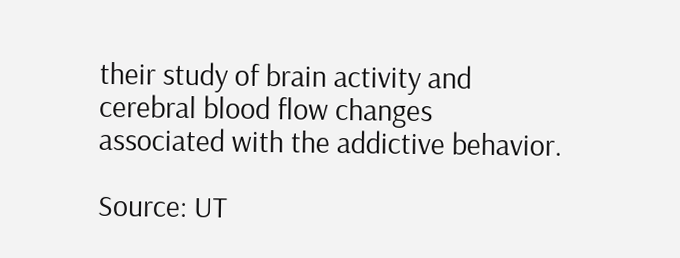their study of brain activity and cerebral blood flow changes associated with the addictive behavior.

Source: UT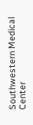Southwestern Medical Center